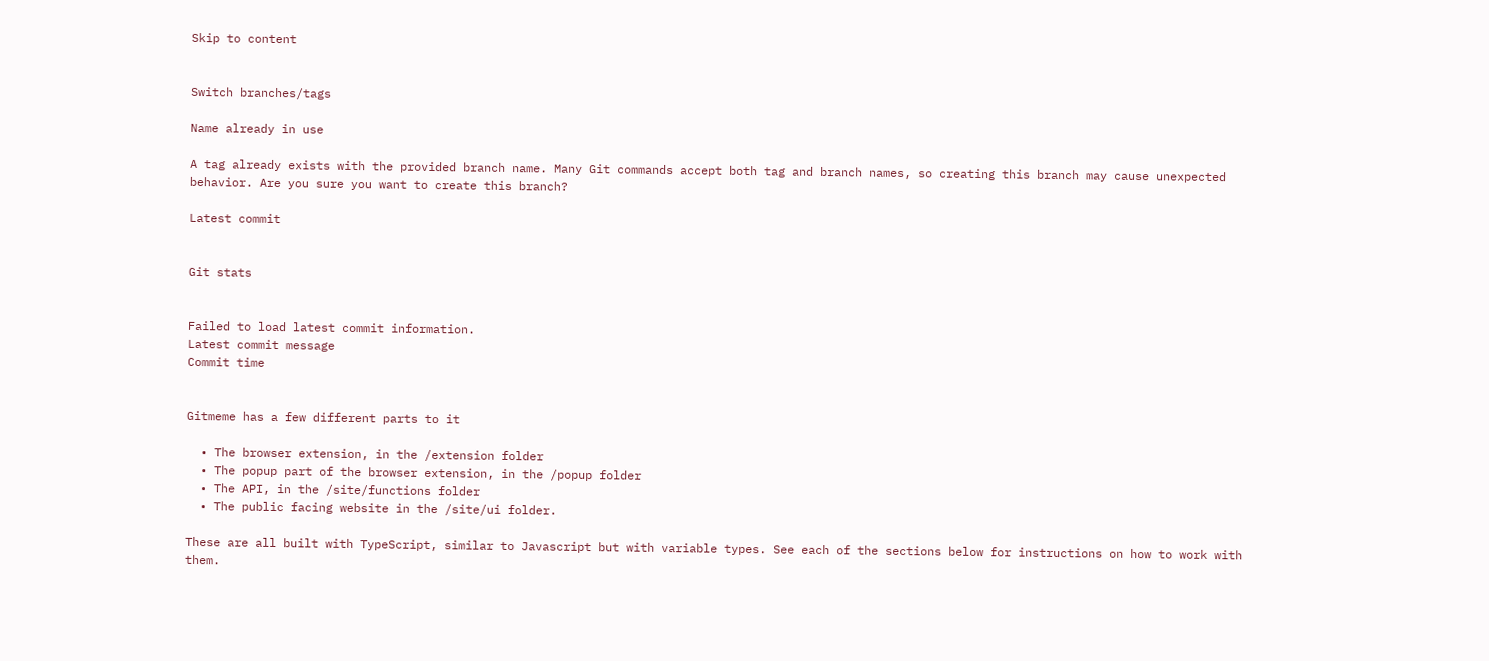Skip to content


Switch branches/tags

Name already in use

A tag already exists with the provided branch name. Many Git commands accept both tag and branch names, so creating this branch may cause unexpected behavior. Are you sure you want to create this branch?

Latest commit


Git stats


Failed to load latest commit information.
Latest commit message
Commit time


Gitmeme has a few different parts to it

  • The browser extension, in the /extension folder
  • The popup part of the browser extension, in the /popup folder
  • The API, in the /site/functions folder
  • The public facing website in the /site/ui folder.

These are all built with TypeScript, similar to Javascript but with variable types. See each of the sections below for instructions on how to work with them.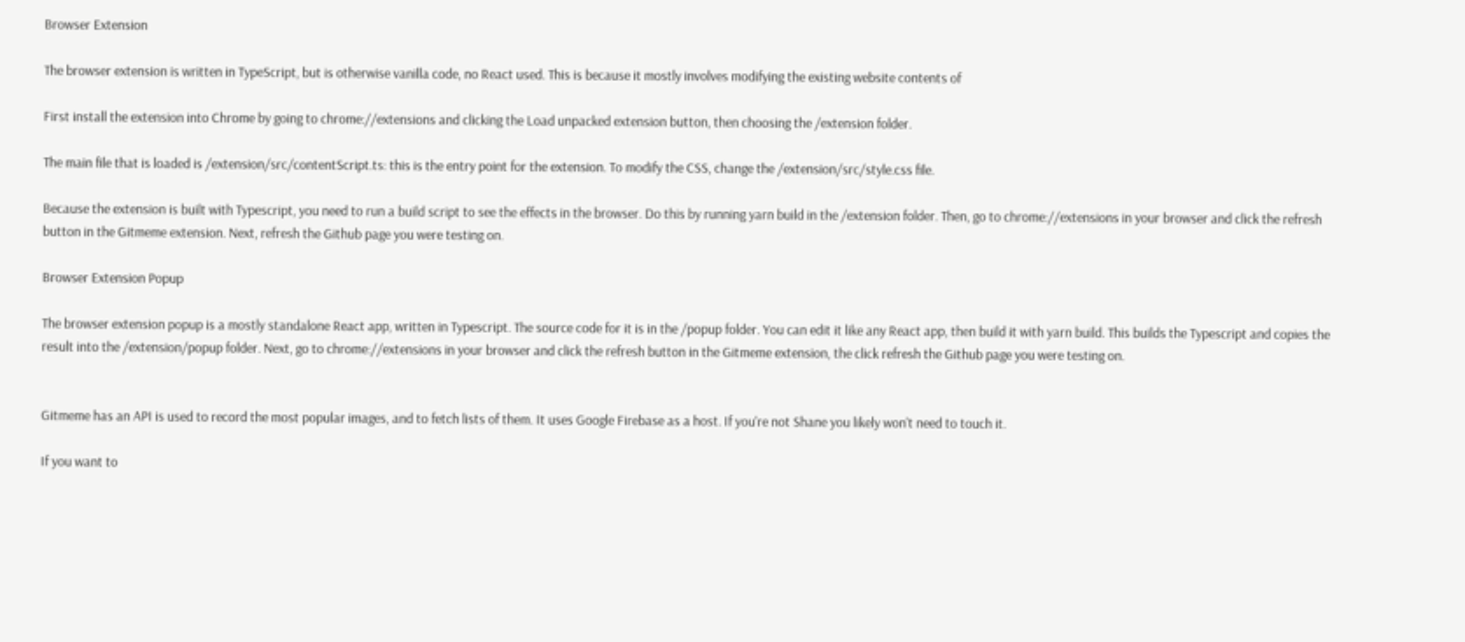Browser Extension

The browser extension is written in TypeScript, but is otherwise vanilla code, no React used. This is because it mostly involves modifying the existing website contents of

First install the extension into Chrome by going to chrome://extensions and clicking the Load unpacked extension button, then choosing the /extension folder.

The main file that is loaded is /extension/src/contentScript.ts: this is the entry point for the extension. To modify the CSS, change the /extension/src/style.css file.

Because the extension is built with Typescript, you need to run a build script to see the effects in the browser. Do this by running yarn build in the /extension folder. Then, go to chrome://extensions in your browser and click the refresh button in the Gitmeme extension. Next, refresh the Github page you were testing on.

Browser Extension Popup

The browser extension popup is a mostly standalone React app, written in Typescript. The source code for it is in the /popup folder. You can edit it like any React app, then build it with yarn build. This builds the Typescript and copies the result into the /extension/popup folder. Next, go to chrome://extensions in your browser and click the refresh button in the Gitmeme extension, the click refresh the Github page you were testing on.


Gitmeme has an API is used to record the most popular images, and to fetch lists of them. It uses Google Firebase as a host. If you're not Shane you likely won't need to touch it.

If you want to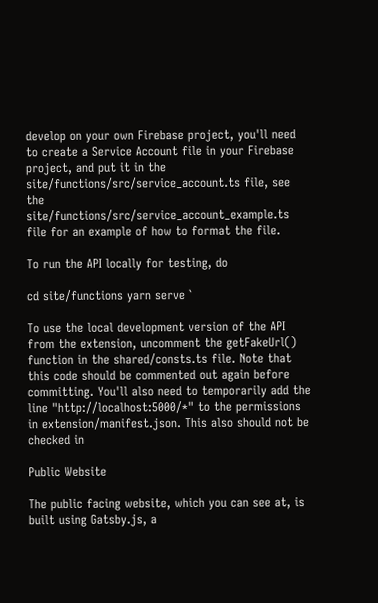develop on your own Firebase project, you'll need to create a Service Account file in your Firebase project, and put it in the site/functions/src/service_account.ts file, see the site/functions/src/service_account_example.ts file for an example of how to format the file.

To run the API locally for testing, do

cd site/functions yarn serve `

To use the local development version of the API from the extension, uncomment the getFakeUrl() function in the shared/consts.ts file. Note that this code should be commented out again before committing. You'll also need to temporarily add the line "http://localhost:5000/*" to the permissions in extension/manifest.json. This also should not be checked in

Public Website

The public facing website, which you can see at, is built using Gatsby.js, a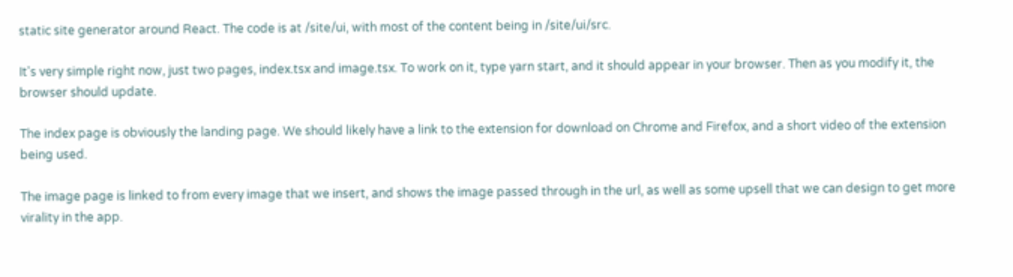static site generator around React. The code is at /site/ui, with most of the content being in /site/ui/src.

It's very simple right now, just two pages, index.tsx and image.tsx. To work on it, type yarn start, and it should appear in your browser. Then as you modify it, the browser should update.

The index page is obviously the landing page. We should likely have a link to the extension for download on Chrome and Firefox, and a short video of the extension being used.

The image page is linked to from every image that we insert, and shows the image passed through in the url, as well as some upsell that we can design to get more virality in the app.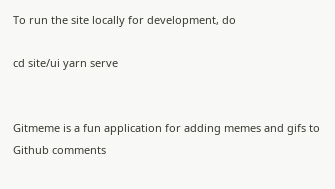To run the site locally for development, do

cd site/ui yarn serve


Gitmeme is a fun application for adding memes and gifs to Github comments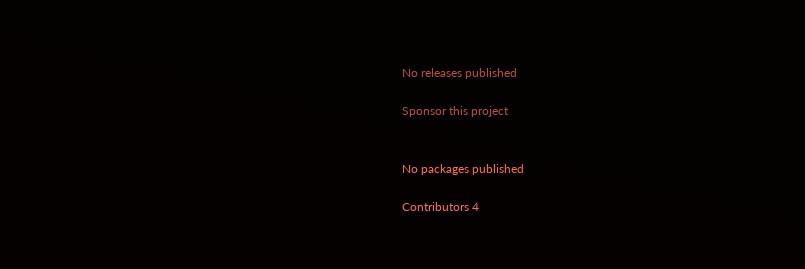No releases published

Sponsor this project


No packages published

Contributors 4